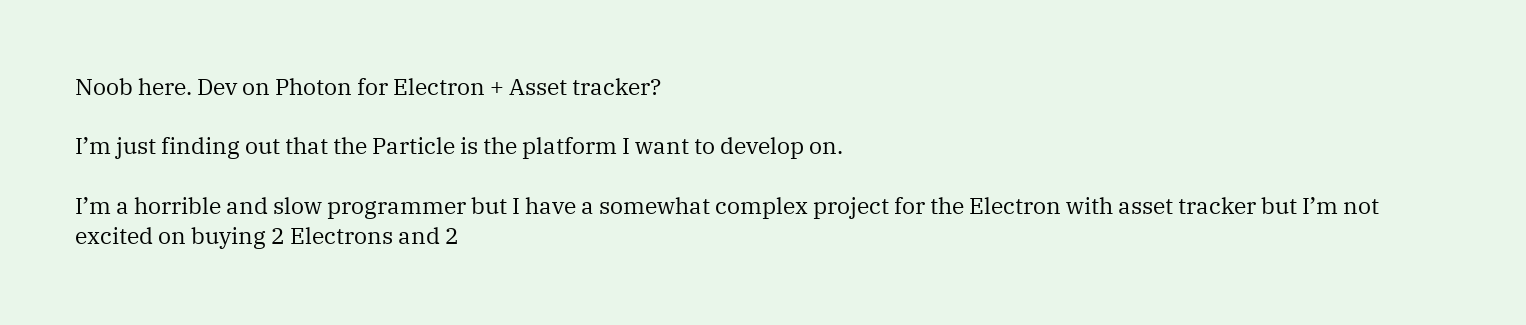Noob here. Dev on Photon for Electron + Asset tracker?

I’m just finding out that the Particle is the platform I want to develop on.

I’m a horrible and slow programmer but I have a somewhat complex project for the Electron with asset tracker but I’m not excited on buying 2 Electrons and 2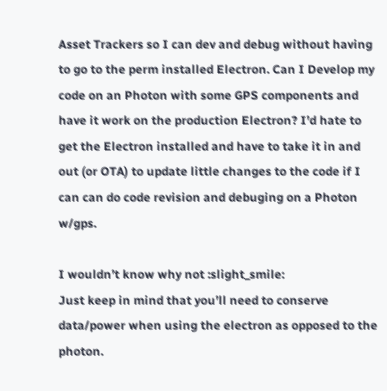Asset Trackers so I can dev and debug without having to go to the perm installed Electron. Can I Develop my code on an Photon with some GPS components and have it work on the production Electron? I’d hate to get the Electron installed and have to take it in and out (or OTA) to update little changes to the code if I can can do code revision and debuging on a Photon w/gps.

I wouldn’t know why not :slight_smile:
Just keep in mind that you’ll need to conserve data/power when using the electron as opposed to the photon.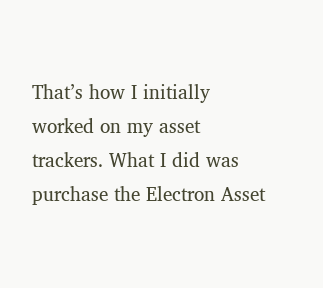That’s how I initially worked on my asset trackers. What I did was purchase the Electron Asset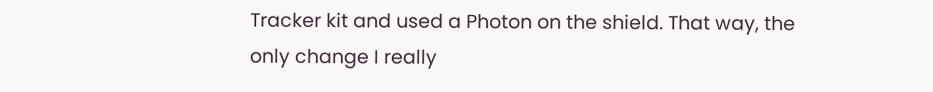Tracker kit and used a Photon on the shield. That way, the only change I really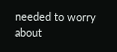needed to worry about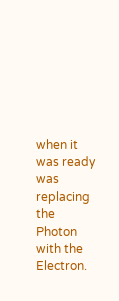when it was ready was replacing the Photon with the Electron.